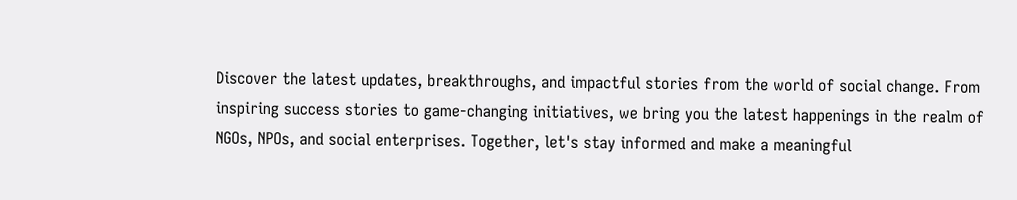Discover the latest updates, breakthroughs, and impactful stories from the world of social change. From inspiring success stories to game-changing initiatives, we bring you the latest happenings in the realm of NGOs, NPOs, and social enterprises. Together, let's stay informed and make a meaningful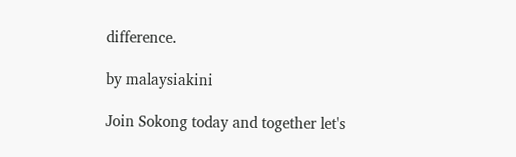difference.

by malaysiakini

Join Sokong today and together let's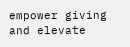empower giving and elevate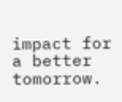impact for a better tomorrow.